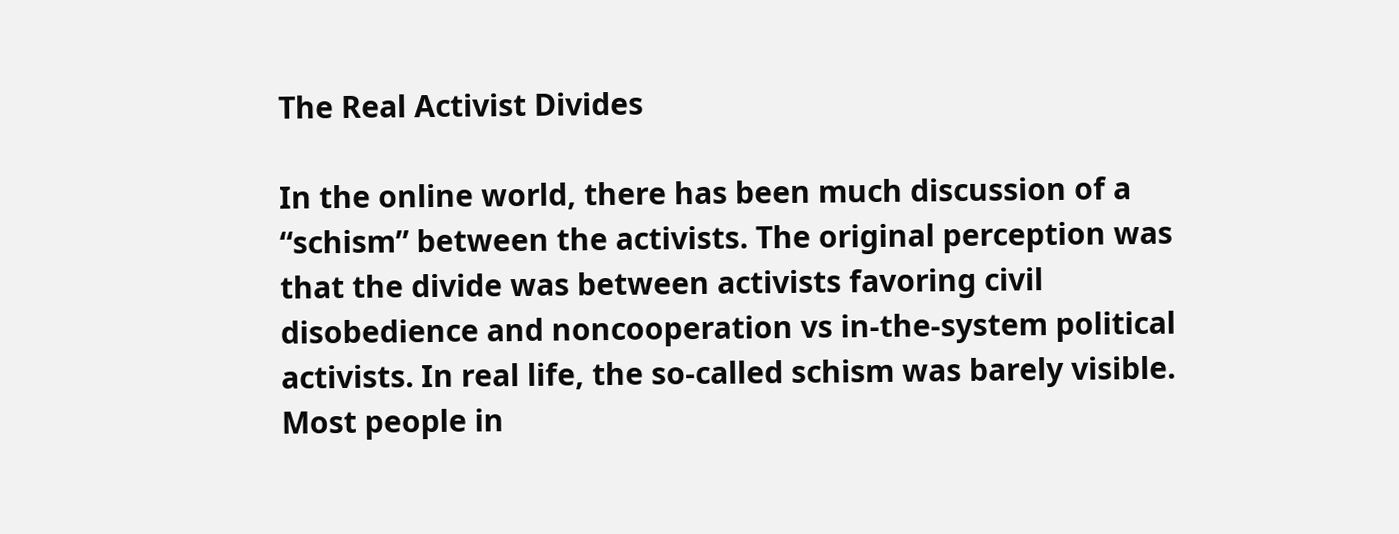The Real Activist Divides

In the online world, there has been much discussion of a “schism” between the activists. The original perception was that the divide was between activists favoring civil disobedience and noncooperation vs in-the-system political activists. In real life, the so-called schism was barely visible. Most people in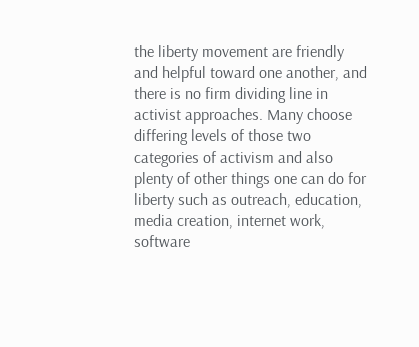the liberty movement are friendly and helpful toward one another, and there is no firm dividing line in activist approaches. Many choose differing levels of those two categories of activism and also plenty of other things one can do for liberty such as outreach, education, media creation, internet work, software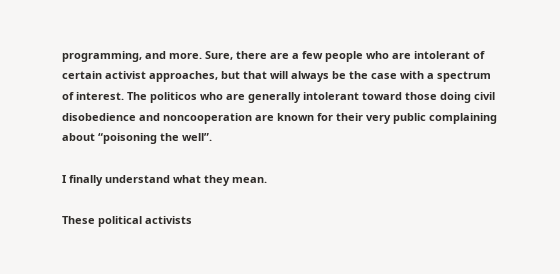programming, and more. Sure, there are a few people who are intolerant of certain activist approaches, but that will always be the case with a spectrum of interest. The politicos who are generally intolerant toward those doing civil disobedience and noncooperation are known for their very public complaining about “poisoning the well”.

I finally understand what they mean.

These political activists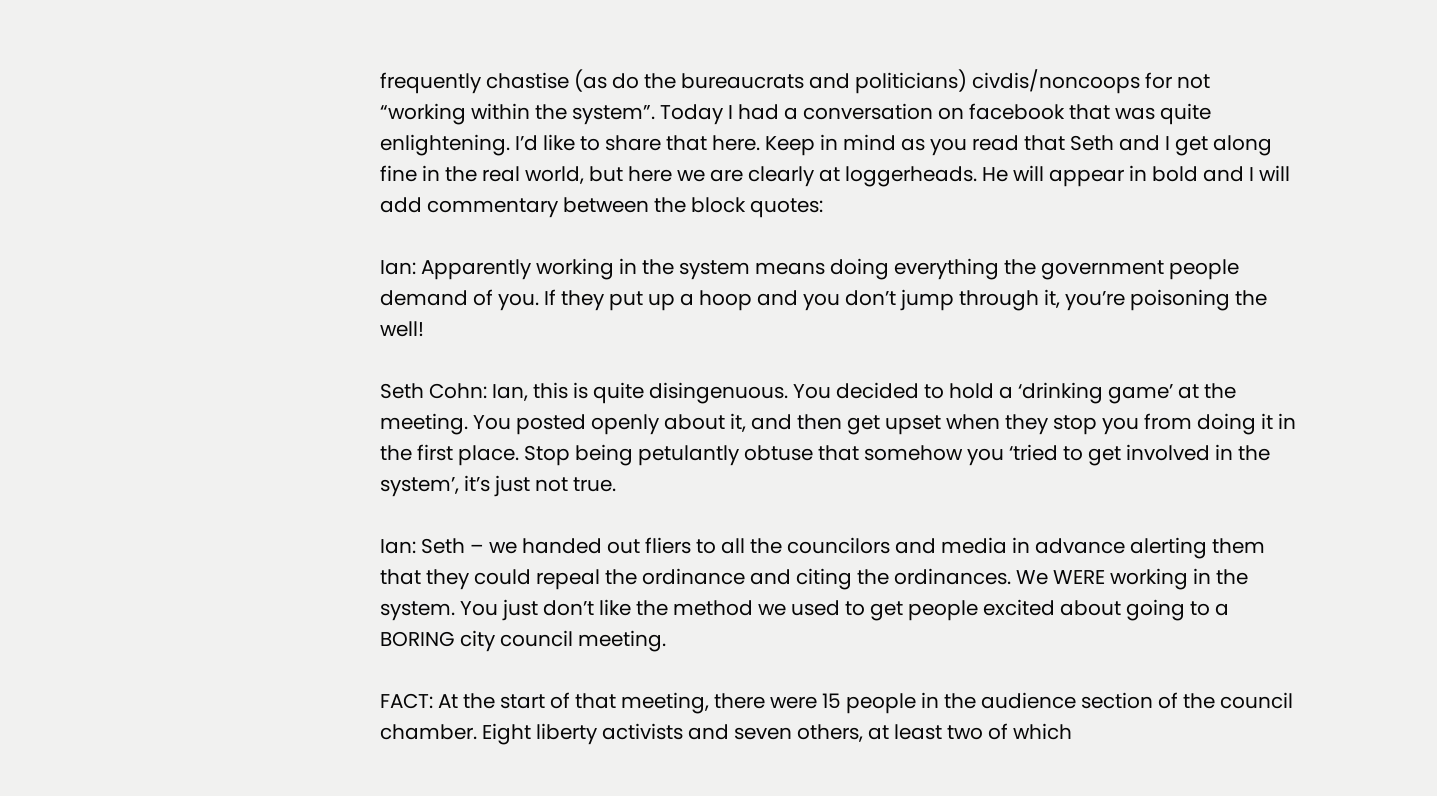frequently chastise (as do the bureaucrats and politicians) civdis/noncoops for not “working within the system”. Today I had a conversation on facebook that was quite enlightening. I’d like to share that here. Keep in mind as you read that Seth and I get along fine in the real world, but here we are clearly at loggerheads. He will appear in bold and I will add commentary between the block quotes:

Ian: Apparently working in the system means doing everything the government people demand of you. If they put up a hoop and you don’t jump through it, you’re poisoning the well!

Seth Cohn: Ian, this is quite disingenuous. You decided to hold a ‘drinking game’ at the meeting. You posted openly about it, and then get upset when they stop you from doing it in the first place. Stop being petulantly obtuse that somehow you ‘tried to get involved in the system’, it’s just not true.

Ian: Seth – we handed out fliers to all the councilors and media in advance alerting them that they could repeal the ordinance and citing the ordinances. We WERE working in the system. You just don’t like the method we used to get people excited about going to a BORING city council meeting.

FACT: At the start of that meeting, there were 15 people in the audience section of the council chamber. Eight liberty activists and seven others, at least two of which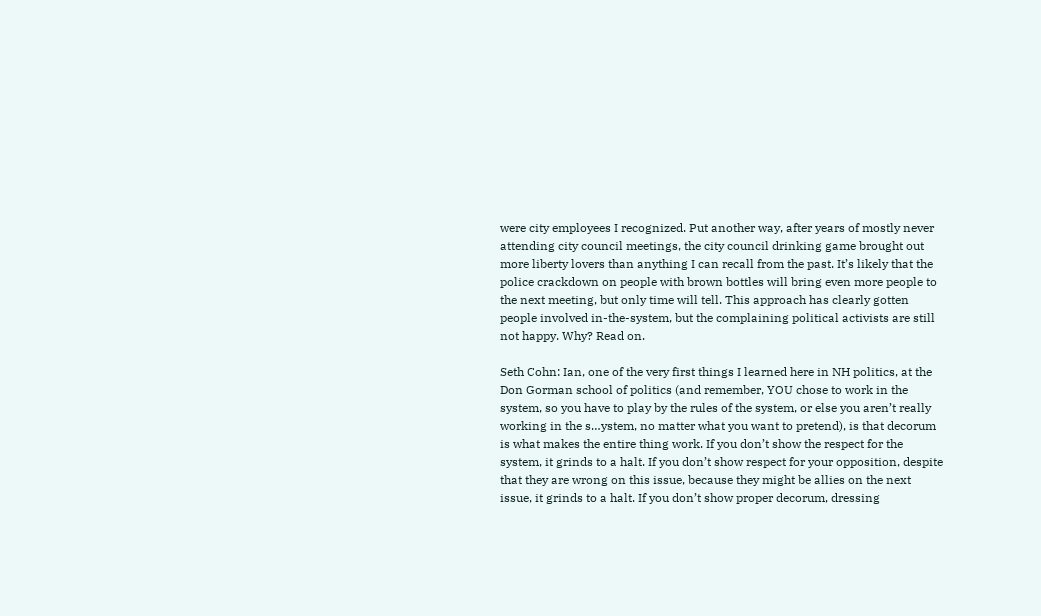were city employees I recognized. Put another way, after years of mostly never attending city council meetings, the city council drinking game brought out more liberty lovers than anything I can recall from the past. It’s likely that the police crackdown on people with brown bottles will bring even more people to the next meeting, but only time will tell. This approach has clearly gotten people involved in-the-system, but the complaining political activists are still not happy. Why? Read on.

Seth Cohn: Ian, one of the very first things I learned here in NH politics, at the Don Gorman school of politics (and remember, YOU chose to work in the system, so you have to play by the rules of the system, or else you aren’t really working in the s…ystem, no matter what you want to pretend), is that decorum is what makes the entire thing work. If you don’t show the respect for the system, it grinds to a halt. If you don’t show respect for your opposition, despite that they are wrong on this issue, because they might be allies on the next issue, it grinds to a halt. If you don’t show proper decorum, dressing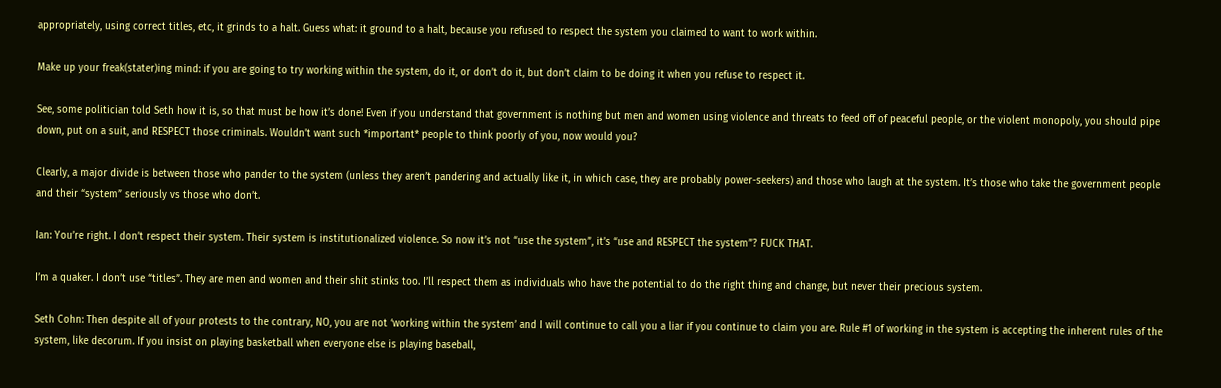appropriately, using correct titles, etc, it grinds to a halt. Guess what: it ground to a halt, because you refused to respect the system you claimed to want to work within.

Make up your freak(stater)ing mind: if you are going to try working within the system, do it, or don’t do it, but don’t claim to be doing it when you refuse to respect it.

See, some politician told Seth how it is, so that must be how it’s done! Even if you understand that government is nothing but men and women using violence and threats to feed off of peaceful people, or the violent monopoly, you should pipe down, put on a suit, and RESPECT those criminals. Wouldn’t want such *important* people to think poorly of you, now would you?

Clearly, a major divide is between those who pander to the system (unless they aren’t pandering and actually like it, in which case, they are probably power-seekers) and those who laugh at the system. It’s those who take the government people and their “system” seriously vs those who don’t.

Ian: You’re right. I don’t respect their system. Their system is institutionalized violence. So now it’s not “use the system”, it’s “use and RESPECT the system”? FUCK THAT.

I’m a quaker. I don’t use “titles”. They are men and women and their shit stinks too. I’ll respect them as individuals who have the potential to do the right thing and change, but never their precious system.

Seth Cohn: Then despite all of your protests to the contrary, NO, you are not ‘working within the system’ and I will continue to call you a liar if you continue to claim you are. Rule #1 of working in the system is accepting the inherent rules of the system, like decorum. If you insist on playing basketball when everyone else is playing baseball,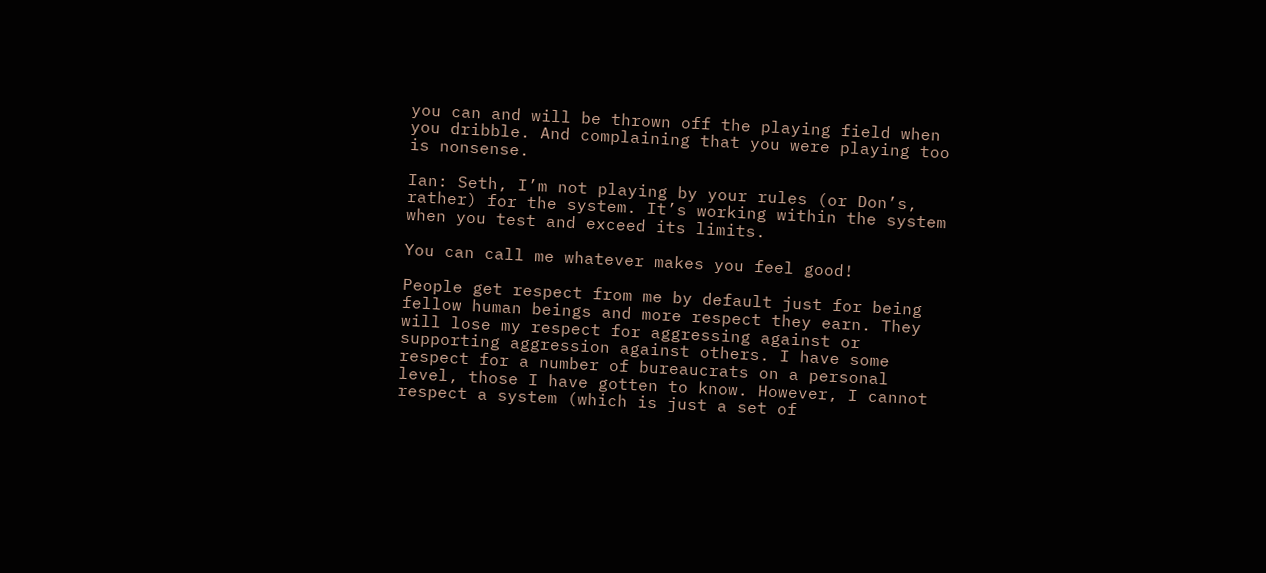you can and will be thrown off the playing field when you dribble. And complaining that you were playing too is nonsense.

Ian: Seth, I’m not playing by your rules (or Don’s, rather) for the system. It’s working within the system when you test and exceed its limits.

You can call me whatever makes you feel good!

People get respect from me by default just for being fellow human beings and more respect they earn. They will lose my respect for aggressing against or supporting aggression against others. I have some respect for a number of bureaucrats on a personal level, those I have gotten to know. However, I cannot respect a system (which is just a set of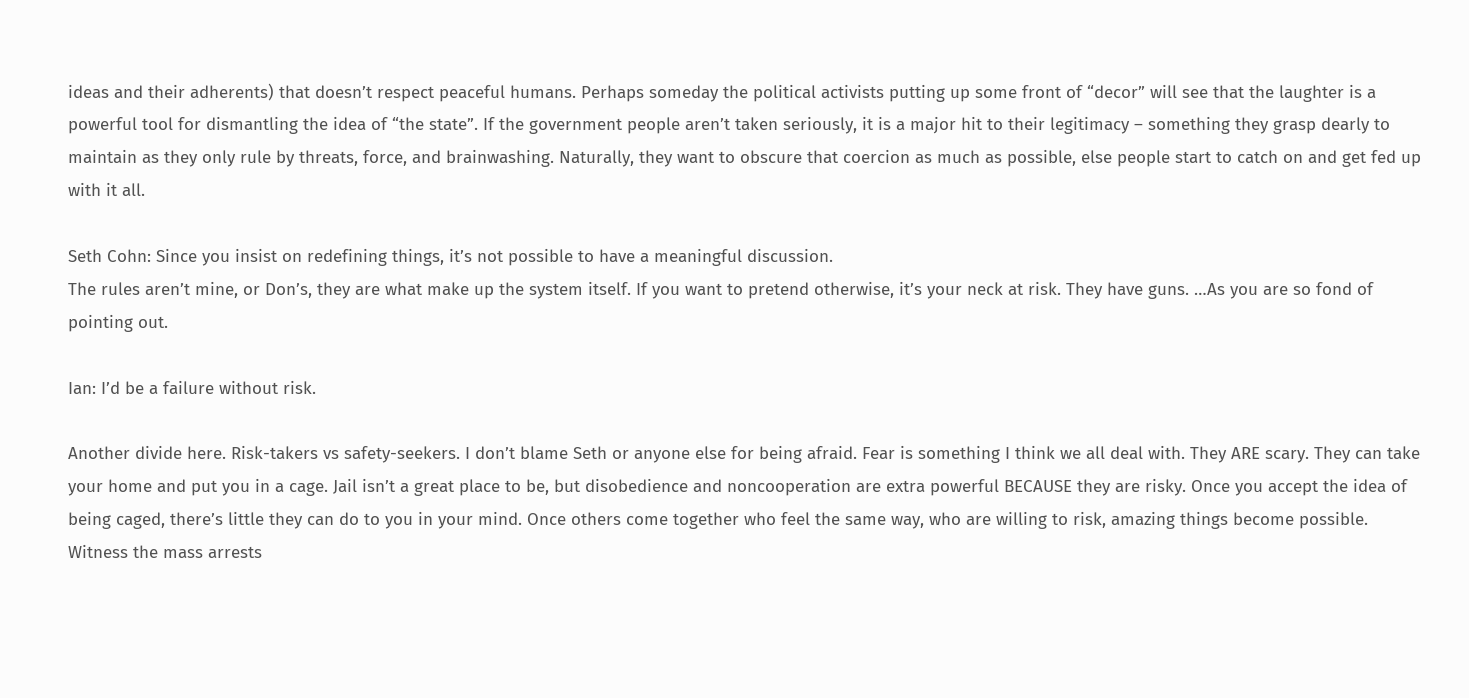ideas and their adherents) that doesn’t respect peaceful humans. Perhaps someday the political activists putting up some front of “decor” will see that the laughter is a powerful tool for dismantling the idea of “the state”. If the government people aren’t taken seriously, it is a major hit to their legitimacy – something they grasp dearly to maintain as they only rule by threats, force, and brainwashing. Naturally, they want to obscure that coercion as much as possible, else people start to catch on and get fed up with it all.

Seth Cohn: Since you insist on redefining things, it’s not possible to have a meaningful discussion.
The rules aren’t mine, or Don’s, they are what make up the system itself. If you want to pretend otherwise, it’s your neck at risk. They have guns. …As you are so fond of pointing out.

Ian: I’d be a failure without risk.

Another divide here. Risk-takers vs safety-seekers. I don’t blame Seth or anyone else for being afraid. Fear is something I think we all deal with. They ARE scary. They can take your home and put you in a cage. Jail isn’t a great place to be, but disobedience and noncooperation are extra powerful BECAUSE they are risky. Once you accept the idea of being caged, there’s little they can do to you in your mind. Once others come together who feel the same way, who are willing to risk, amazing things become possible. Witness the mass arrests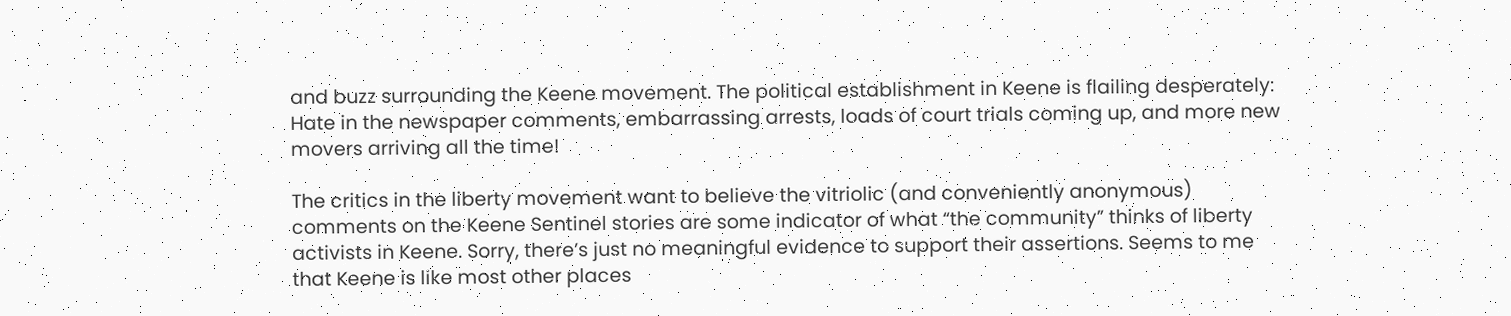and buzz surrounding the Keene movement. The political establishment in Keene is flailing desperately: Hate in the newspaper comments, embarrassing arrests, loads of court trials coming up, and more new movers arriving all the time!

The critics in the liberty movement want to believe the vitriolic (and conveniently anonymous) comments on the Keene Sentinel stories are some indicator of what “the community” thinks of liberty activists in Keene. Sorry, there’s just no meaningful evidence to support their assertions. Seems to me that Keene is like most other places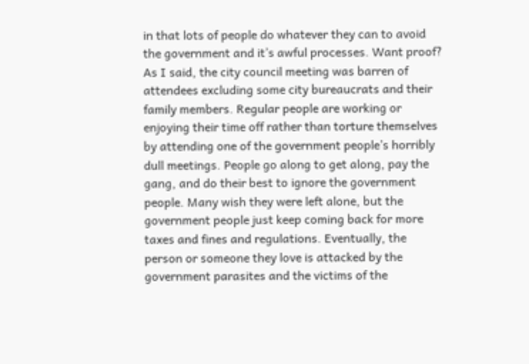in that lots of people do whatever they can to avoid the government and it’s awful processes. Want proof? As I said, the city council meeting was barren of attendees excluding some city bureaucrats and their family members. Regular people are working or enjoying their time off rather than torture themselves by attending one of the government people’s horribly dull meetings. People go along to get along, pay the gang, and do their best to ignore the government people. Many wish they were left alone, but the government people just keep coming back for more taxes and fines and regulations. Eventually, the person or someone they love is attacked by the government parasites and the victims of the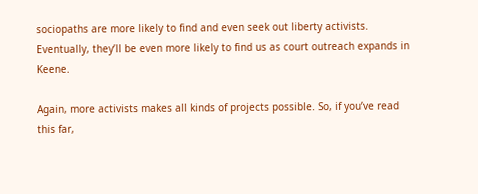sociopaths are more likely to find and even seek out liberty activists. Eventually, they’ll be even more likely to find us as court outreach expands in Keene.

Again, more activists makes all kinds of projects possible. So, if you’ve read this far,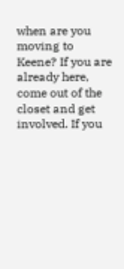when are you moving to Keene? If you are already here, come out of the closet and get involved. If you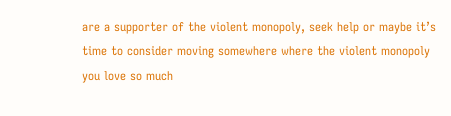are a supporter of the violent monopoly, seek help or maybe it’s time to consider moving somewhere where the violent monopoly you love so much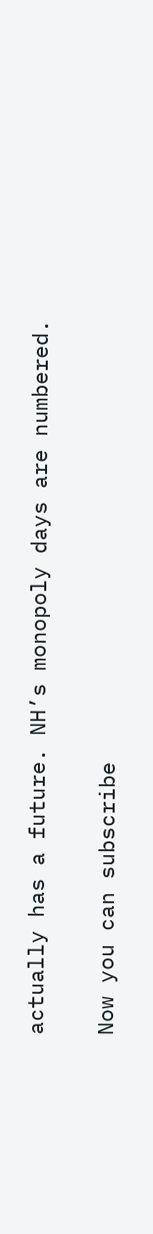actually has a future. NH’s monopoly days are numbered.

Now you can subscribe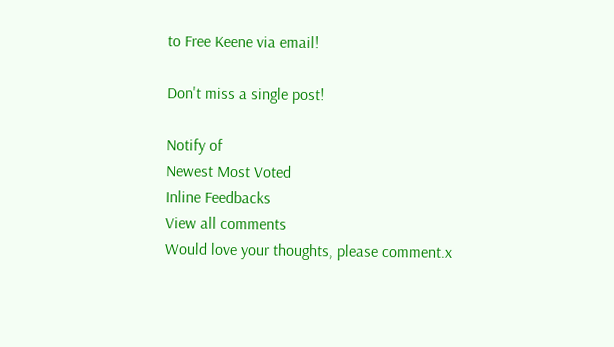to Free Keene via email!

Don't miss a single post!

Notify of
Newest Most Voted
Inline Feedbacks
View all comments
Would love your thoughts, please comment.x